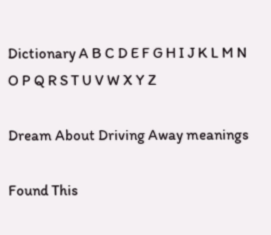Dictionary A B C D E F G H I J K L M N O P Q R S T U V W X Y Z

Dream About Driving Away meanings

Found This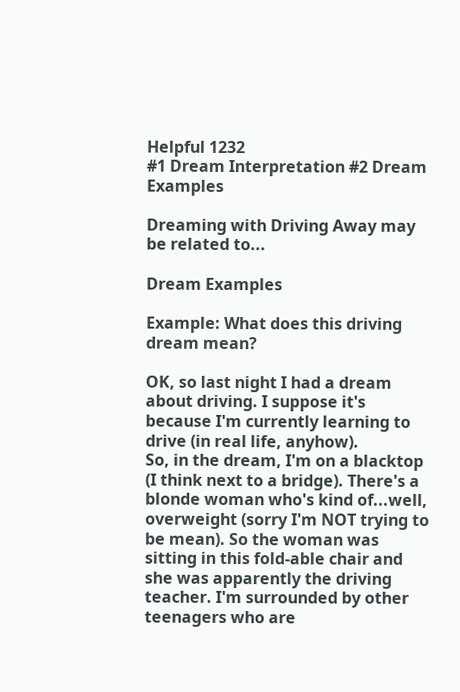Helpful 1232
#1 Dream Interpretation #2 Dream Examples

Dreaming with Driving Away may be related to...

Dream Examples

Example: What does this driving dream mean?

OK, so last night I had a dream about driving. I suppose it's because I'm currently learning to drive (in real life, anyhow).
So, in the dream, I'm on a blacktop (I think next to a bridge). There's a blonde woman who's kind of...well, overweight (sorry I'm NOT trying to be mean). So the woman was sitting in this fold-able chair and she was apparently the driving teacher. I'm surrounded by other teenagers who are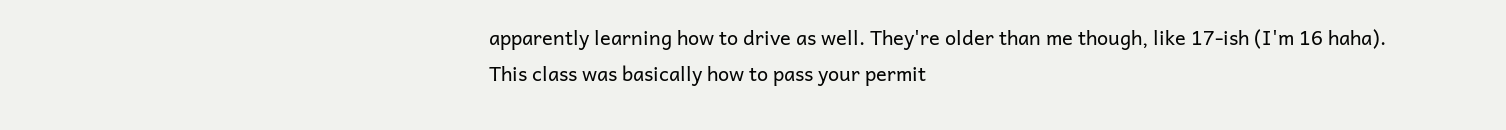apparently learning how to drive as well. They're older than me though, like 17-ish (I'm 16 haha). This class was basically how to pass your permit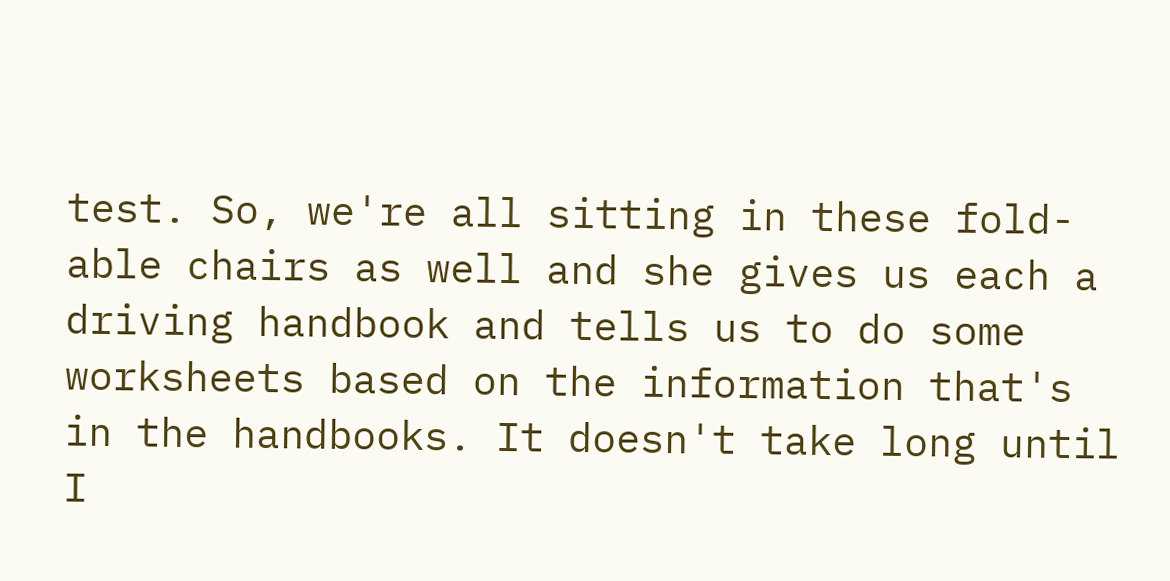test. So, we're all sitting in these fold-able chairs as well and she gives us each a driving handbook and tells us to do some worksheets based on the information that's in the handbooks. It doesn't take long until I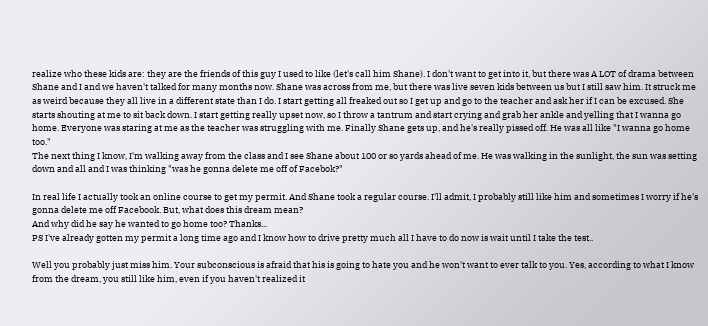realize who these kids are: they are the friends of this guy I used to like (let's call him Shane). I don't want to get into it, but there was A LOT of drama between Shane and I and we haven't talked for many months now. Shane was across from me, but there was live seven kids between us but I still saw him. It struck me as weird because they all live in a different state than I do. I start getting all freaked out so I get up and go to the teacher and ask her if I can be excused. She starts shouting at me to sit back down. I start getting really upset now, so I throw a tantrum and start crying and grab her ankle and yelling that I wanna go home. Everyone was staring at me as the teacher was struggling with me. Finally Shane gets up, and he's really pissed off. He was all like "I wanna go home too."
The next thing I know, I'm walking away from the class and I see Shane about 100 or so yards ahead of me. He was walking in the sunlight, the sun was setting down and all and I was thinking "was he gonna delete me off of Facebok?"

In real life I actually took an online course to get my permit. And Shane took a regular course. I'll admit, I probably still like him and sometimes I worry if he's gonna delete me off Facebook. But, what does this dream mean?
And why did he say he wanted to go home too? Thanks...
PS I've already gotten my permit a long time ago and I know how to drive pretty much all I have to do now is wait until I take the test..

Well you probably just miss him. Your subconscious is afraid that his is going to hate you and he won't want to ever talk to you. Yes, according to what I know from the dream, you still like him, even if you haven't realized it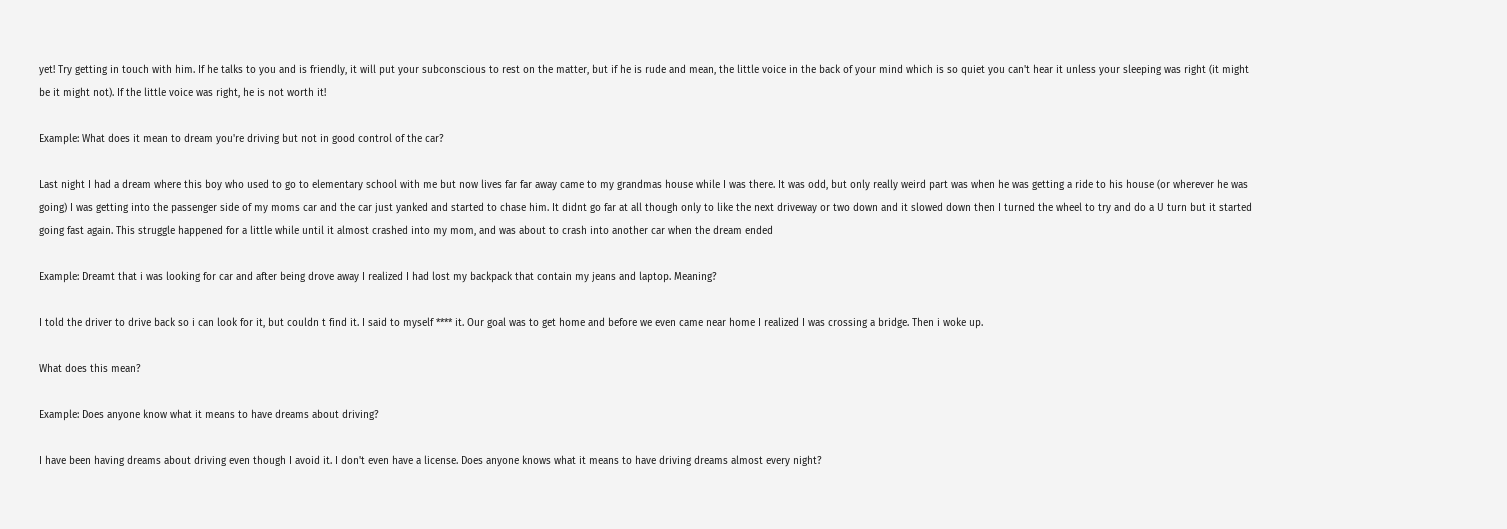yet! Try getting in touch with him. If he talks to you and is friendly, it will put your subconscious to rest on the matter, but if he is rude and mean, the little voice in the back of your mind which is so quiet you can't hear it unless your sleeping was right (it might be it might not). If the little voice was right, he is not worth it!

Example: What does it mean to dream you're driving but not in good control of the car?

Last night I had a dream where this boy who used to go to elementary school with me but now lives far far away came to my grandmas house while I was there. It was odd, but only really weird part was when he was getting a ride to his house (or wherever he was going) I was getting into the passenger side of my moms car and the car just yanked and started to chase him. It didnt go far at all though only to like the next driveway or two down and it slowed down then I turned the wheel to try and do a U turn but it started going fast again. This struggle happened for a little while until it almost crashed into my mom, and was about to crash into another car when the dream ended

Example: Dreamt that i was looking for car and after being drove away I realized I had lost my backpack that contain my jeans and laptop. Meaning?

I told the driver to drive back so i can look for it, but couldn t find it. I said to myself **** it. Our goal was to get home and before we even came near home I realized I was crossing a bridge. Then i woke up.

What does this mean?

Example: Does anyone know what it means to have dreams about driving?

I have been having dreams about driving even though I avoid it. I don't even have a license. Does anyone knows what it means to have driving dreams almost every night?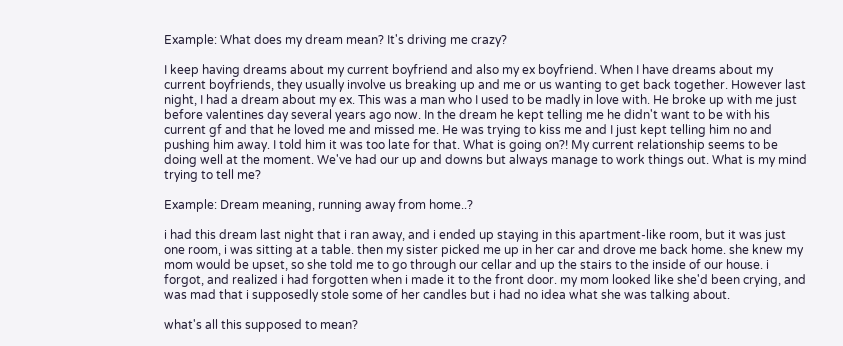Example: What does my dream mean? It's driving me crazy?

I keep having dreams about my current boyfriend and also my ex boyfriend. When I have dreams about my current boyfriends, they usually involve us breaking up and me or us wanting to get back together. However last night, I had a dream about my ex. This was a man who I used to be madly in love with. He broke up with me just before valentines day several years ago now. In the dream he kept telling me he didn't want to be with his current gf and that he loved me and missed me. He was trying to kiss me and I just kept telling him no and pushing him away. I told him it was too late for that. What is going on?! My current relationship seems to be doing well at the moment. We've had our up and downs but always manage to work things out. What is my mind trying to tell me?

Example: Dream meaning, running away from home..?

i had this dream last night that i ran away, and i ended up staying in this apartment-like room, but it was just one room, i was sitting at a table. then my sister picked me up in her car and drove me back home. she knew my mom would be upset, so she told me to go through our cellar and up the stairs to the inside of our house. i forgot, and realized i had forgotten when i made it to the front door. my mom looked like she'd been crying, and was mad that i supposedly stole some of her candles but i had no idea what she was talking about.

what's all this supposed to mean?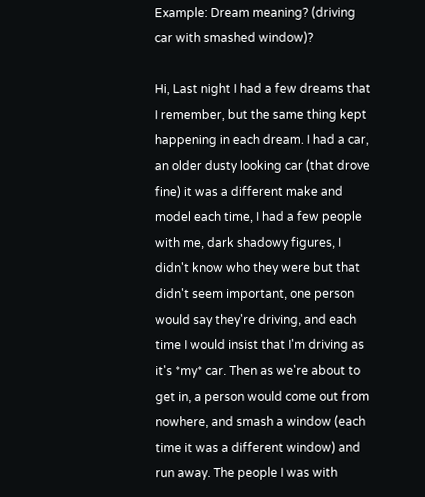Example: Dream meaning? (driving car with smashed window)?

Hi, Last night I had a few dreams that I remember, but the same thing kept happening in each dream. I had a car, an older dusty looking car (that drove fine) it was a different make and model each time, I had a few people with me, dark shadowy figures, I didn't know who they were but that didn't seem important, one person would say they're driving, and each time I would insist that I'm driving as it's *my* car. Then as we're about to get in, a person would come out from nowhere, and smash a window (each time it was a different window) and run away. The people I was with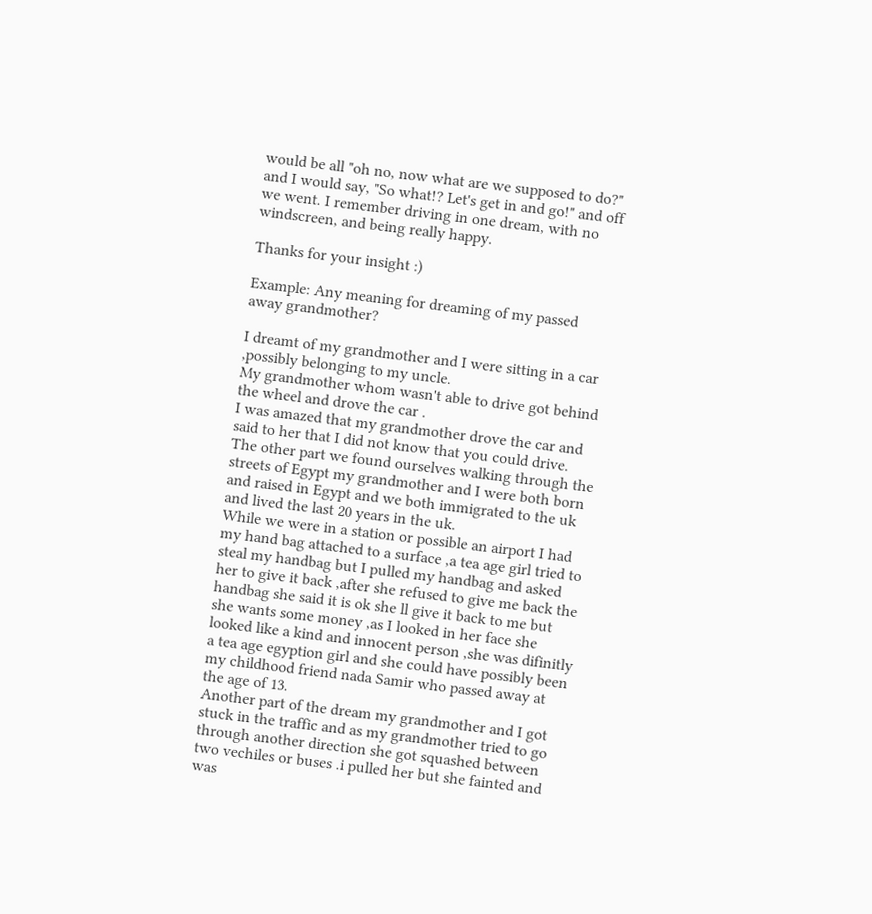would be all "oh no, now what are we supposed to do?" and I would say, "So what!? Let's get in and go!" and off we went. I remember driving in one dream, with no windscreen, and being really happy.

Thanks for your insight :)

Example: Any meaning for dreaming of my passed away grandmother?

I dreamt of my grandmother and I were sitting in a car ,possibly belonging to my uncle.
My grandmother whom wasn't able to drive got behind the wheel and drove the car .
I was amazed that my grandmother drove the car and said to her that I did not know that you could drive.
The other part we found ourselves walking through the streets of Egypt my grandmother and I were both born and raised in Egypt and we both immigrated to the uk and lived the last 20 years in the uk.
While we were in a station or possible an airport I had my hand bag attached to a surface ,a tea age girl tried to steal my handbag but I pulled my handbag and asked her to give it back ,after she refused to give me back the handbag she said it is ok she ll give it back to me but she wants some money ,as I looked in her face she looked like a kind and innocent person ,she was difinitly a tea age egyption girl and she could have possibly been my childhood friend nada Samir who passed away at the age of 13.
Another part of the dream my grandmother and I got stuck in the traffic and as my grandmother tried to go through another direction she got squashed between two vechiles or buses .i pulled her but she fainted and was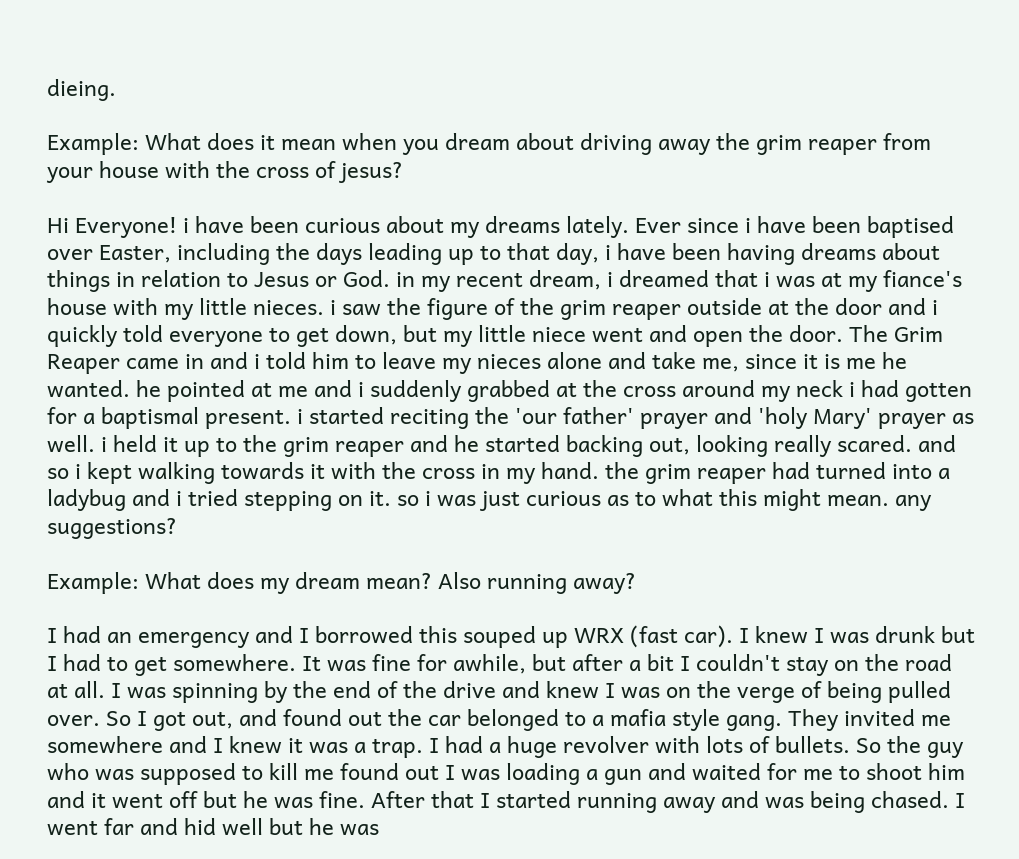dieing.

Example: What does it mean when you dream about driving away the grim reaper from your house with the cross of jesus?

Hi Everyone! i have been curious about my dreams lately. Ever since i have been baptised over Easter, including the days leading up to that day, i have been having dreams about things in relation to Jesus or God. in my recent dream, i dreamed that i was at my fiance's house with my little nieces. i saw the figure of the grim reaper outside at the door and i quickly told everyone to get down, but my little niece went and open the door. The Grim Reaper came in and i told him to leave my nieces alone and take me, since it is me he wanted. he pointed at me and i suddenly grabbed at the cross around my neck i had gotten for a baptismal present. i started reciting the 'our father' prayer and 'holy Mary' prayer as well. i held it up to the grim reaper and he started backing out, looking really scared. and so i kept walking towards it with the cross in my hand. the grim reaper had turned into a ladybug and i tried stepping on it. so i was just curious as to what this might mean. any suggestions?

Example: What does my dream mean? Also running away?

I had an emergency and I borrowed this souped up WRX (fast car). I knew I was drunk but I had to get somewhere. It was fine for awhile, but after a bit I couldn't stay on the road at all. I was spinning by the end of the drive and knew I was on the verge of being pulled over. So I got out, and found out the car belonged to a mafia style gang. They invited me somewhere and I knew it was a trap. I had a huge revolver with lots of bullets. So the guy who was supposed to kill me found out I was loading a gun and waited for me to shoot him and it went off but he was fine. After that I started running away and was being chased. I went far and hid well but he was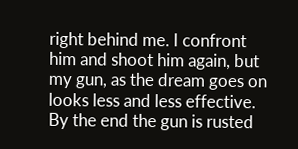right behind me. I confront him and shoot him again, but my gun, as the dream goes on looks less and less effective. By the end the gun is rusted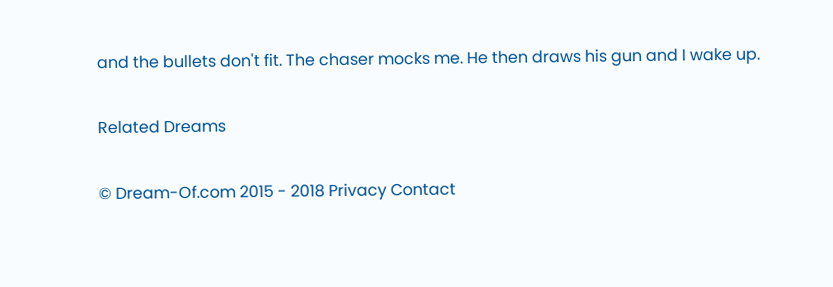and the bullets don't fit. The chaser mocks me. He then draws his gun and I wake up.

Related Dreams

© Dream-Of.com 2015 - 2018 Privacy Contact